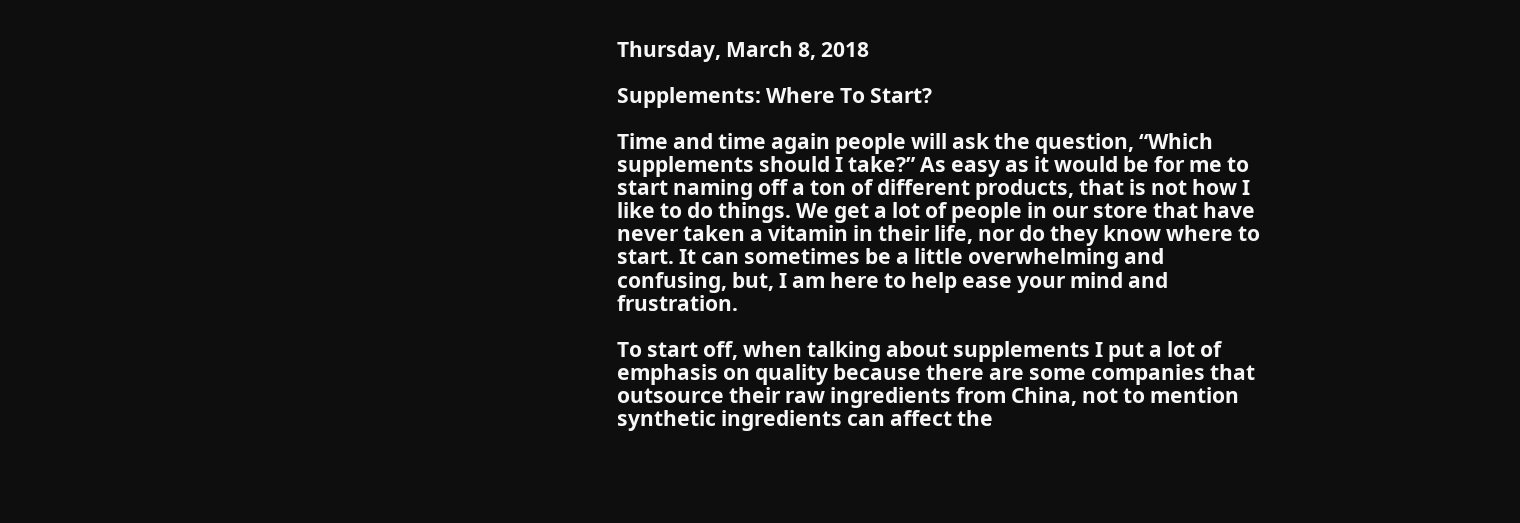Thursday, March 8, 2018

Supplements: Where To Start?

Time and time again people will ask the question, “Which supplements should I take?” As easy as it would be for me to start naming off a ton of different products, that is not how I like to do things. We get a lot of people in our store that have never taken a vitamin in their life, nor do they know where to start. It can sometimes be a little overwhelming and confusing, but, I am here to help ease your mind and frustration.

To start off, when talking about supplements I put a lot of emphasis on quality because there are some companies that outsource their raw ingredients from China, not to mention synthetic ingredients can affect the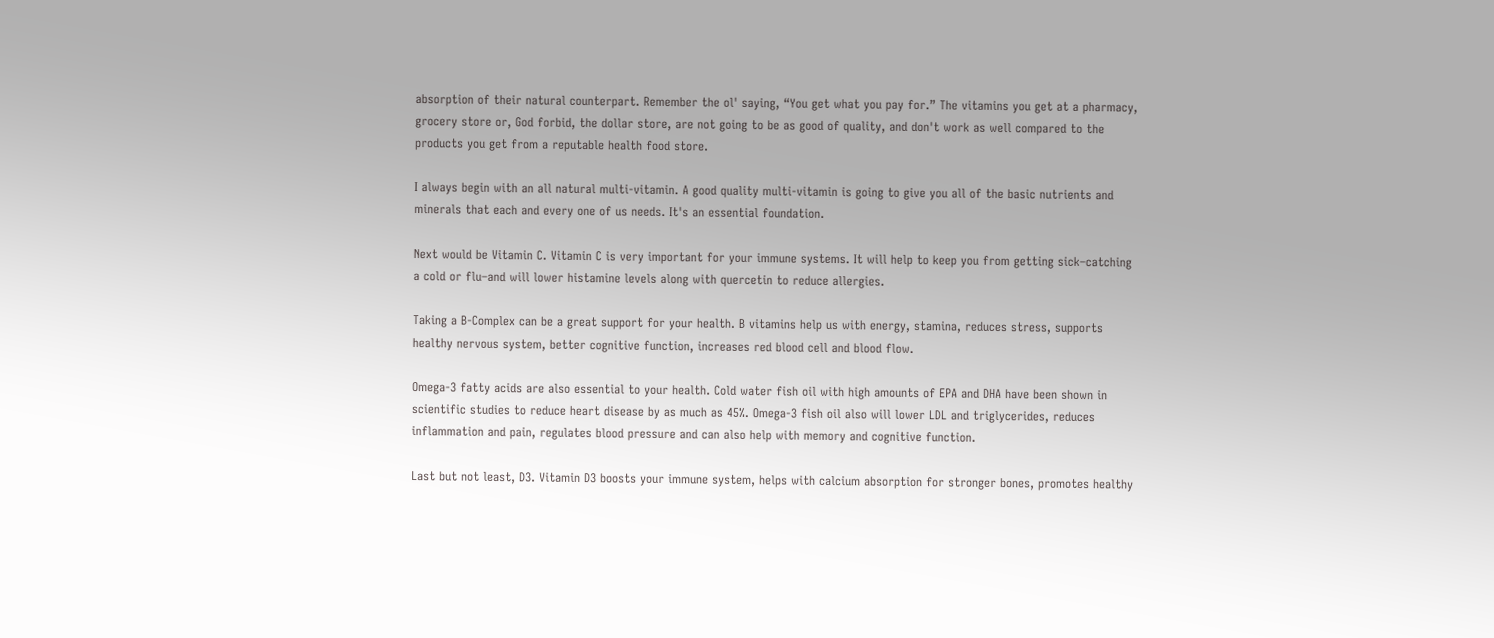absorption of their natural counterpart. Remember the ol' saying, “You get what you pay for.” The vitamins you get at a pharmacy, grocery store or, God forbid, the dollar store, are not going to be as good of quality, and don't work as well compared to the products you get from a reputable health food store.

I always begin with an all natural multi-vitamin. A good quality multi-vitamin is going to give you all of the basic nutrients and minerals that each and every one of us needs. It's an essential foundation.

Next would be Vitamin C. Vitamin C is very important for your immune systems. It will help to keep you from getting sick–catching a cold or flu–and will lower histamine levels along with quercetin to reduce allergies.

Taking a B-Complex can be a great support for your health. B vitamins help us with energy, stamina, reduces stress, supports healthy nervous system, better cognitive function, increases red blood cell and blood flow.

Omega-3 fatty acids are also essential to your health. Cold water fish oil with high amounts of EPA and DHA have been shown in scientific studies to reduce heart disease by as much as 45%. Omega-3 fish oil also will lower LDL and triglycerides, reduces inflammation and pain, regulates blood pressure and can also help with memory and cognitive function.

Last but not least, D3. Vitamin D3 boosts your immune system, helps with calcium absorption for stronger bones, promotes healthy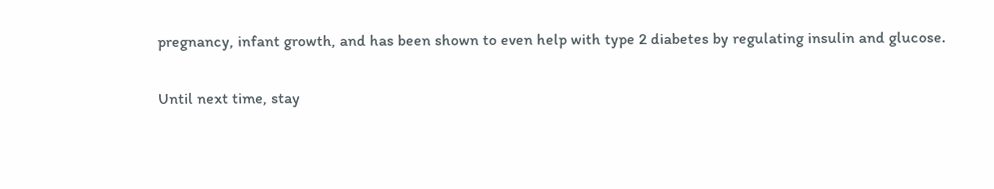pregnancy, infant growth, and has been shown to even help with type 2 diabetes by regulating insulin and glucose.

Until next time, stay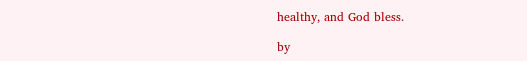healthy, and God bless.

by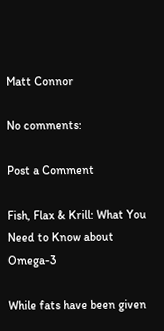Matt Connor

No comments:

Post a Comment

Fish, Flax & Krill: What You Need to Know about Omega-3

While fats have been given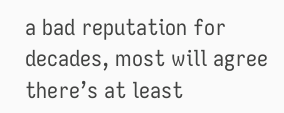a bad reputation for decades, most will agree there’s at least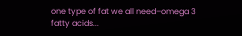one type of fat we all need–omega 3 fatty acids...